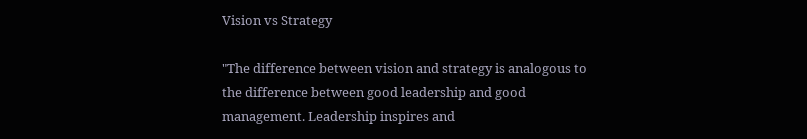Vision vs Strategy

"The difference between vision and strategy is analogous to the difference between good leadership and good management. Leadership inspires and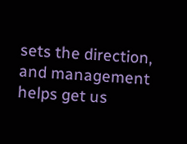sets the direction, and management helps get us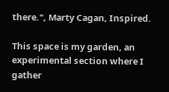there.", Marty Cagan, Inspired.

This space is my garden, an experimental section where I gather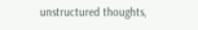unstructured thoughts,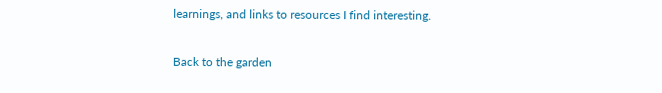learnings, and links to resources I find interesting.

Back to the garden